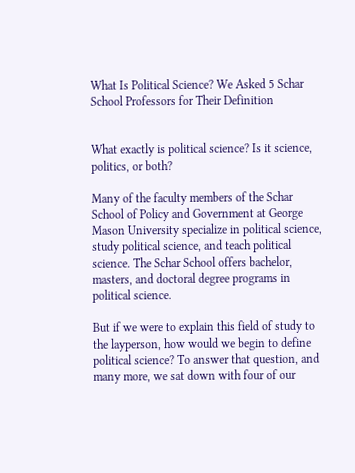What Is Political Science? We Asked 5 Schar School Professors for Their Definition


What exactly is political science? Is it science, politics, or both?

Many of the faculty members of the Schar School of Policy and Government at George Mason University specialize in political science, study political science, and teach political science. The Schar School offers bachelor, masters, and doctoral degree programs in political science.

But if we were to explain this field of study to the layperson, how would we begin to define political science? To answer that question, and many more, we sat down with four of our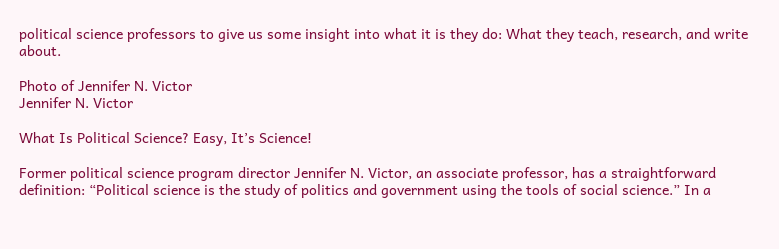political science professors to give us some insight into what it is they do: What they teach, research, and write about.

Photo of Jennifer N. Victor
Jennifer N. Victor

What Is Political Science? Easy, It’s Science!

Former political science program director Jennifer N. Victor, an associate professor, has a straightforward definition: “Political science is the study of politics and government using the tools of social science.” In a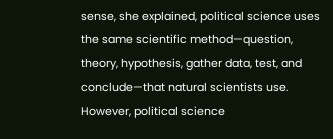sense, she explained, political science uses the same scientific method—question, theory, hypothesis, gather data, test, and conclude—that natural scientists use. However, political science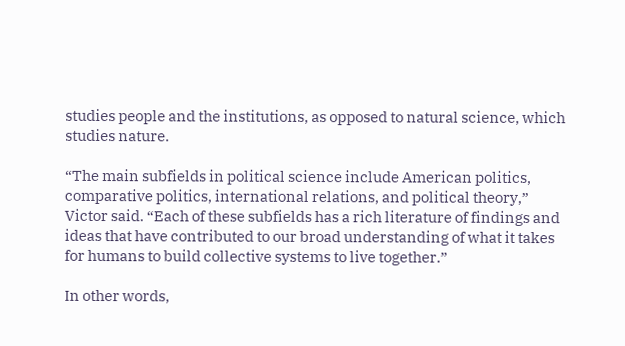studies people and the institutions, as opposed to natural science, which studies nature.

“The main subfields in political science include American politics, comparative politics, international relations, and political theory,” Victor said. “Each of these subfields has a rich literature of findings and ideas that have contributed to our broad understanding of what it takes for humans to build collective systems to live together.”

In other words,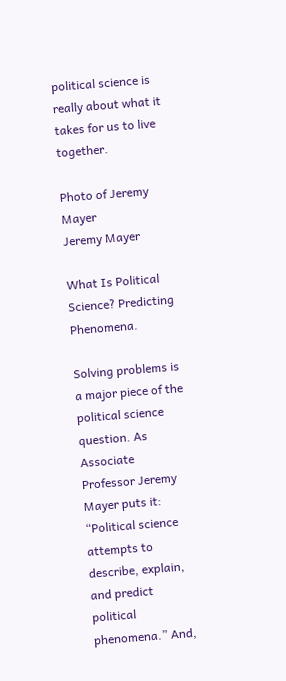political science is really about what it takes for us to live together.

Photo of Jeremy Mayer
Jeremy Mayer

What Is Political Science? Predicting Phenomena.

Solving problems is a major piece of the political science question. As Associate Professor Jeremy Mayer puts it: “Political science attempts to describe, explain, and predict political phenomena.” And,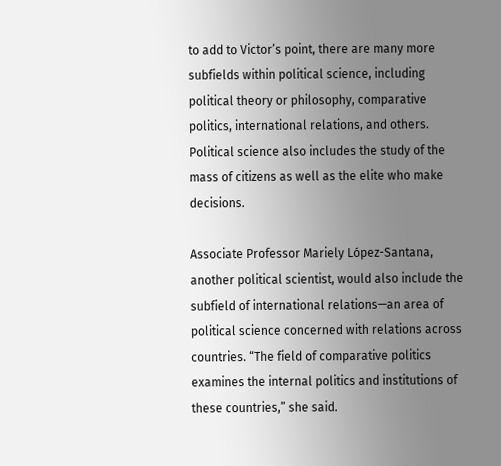to add to Victor’s point, there are many more subfields within political science, including political theory or philosophy, comparative politics, international relations, and others. Political science also includes the study of the mass of citizens as well as the elite who make decisions.

Associate Professor Mariely López-Santana, another political scientist, would also include the subfield of international relations—an area of political science concerned with relations across countries. “The field of comparative politics examines the internal politics and institutions of these countries,” she said.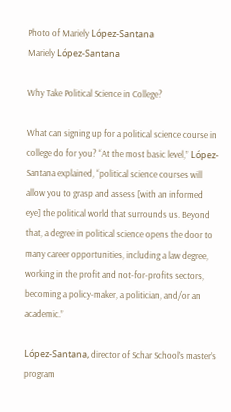Photo of Mariely López-Santana
Mariely López-Santana

Why Take Political Science in College?

What can signing up for a political science course in college do for you? “At the most basic level,” López-Santana explained, “political science courses will allow you to grasp and assess [with an informed eye] the political world that surrounds us. Beyond that, a degree in political science opens the door to many career opportunities, including a law degree, working in the profit and not-for-profits sectors, becoming a policy-maker, a politician, and/or an academic.”

López-Santana, director of Schar School’s master’s program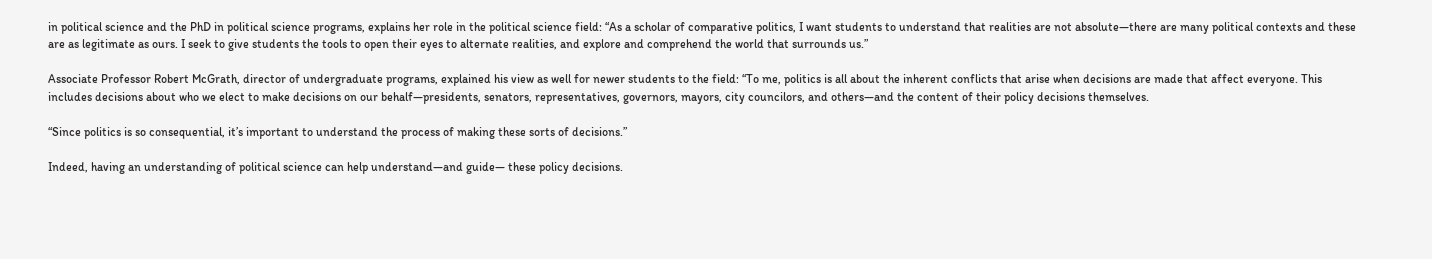in political science and the PhD in political science programs, explains her role in the political science field: “As a scholar of comparative politics, I want students to understand that realities are not absolute—there are many political contexts and these are as legitimate as ours. I seek to give students the tools to open their eyes to alternate realities, and explore and comprehend the world that surrounds us.”

Associate Professor Robert McGrath, director of undergraduate programs, explained his view as well for newer students to the field: “To me, politics is all about the inherent conflicts that arise when decisions are made that affect everyone. This includes decisions about who we elect to make decisions on our behalf—presidents, senators, representatives, governors, mayors, city councilors, and others—and the content of their policy decisions themselves.

“Since politics is so consequential, it’s important to understand the process of making these sorts of decisions.”

Indeed, having an understanding of political science can help understand—and guide— these policy decisions.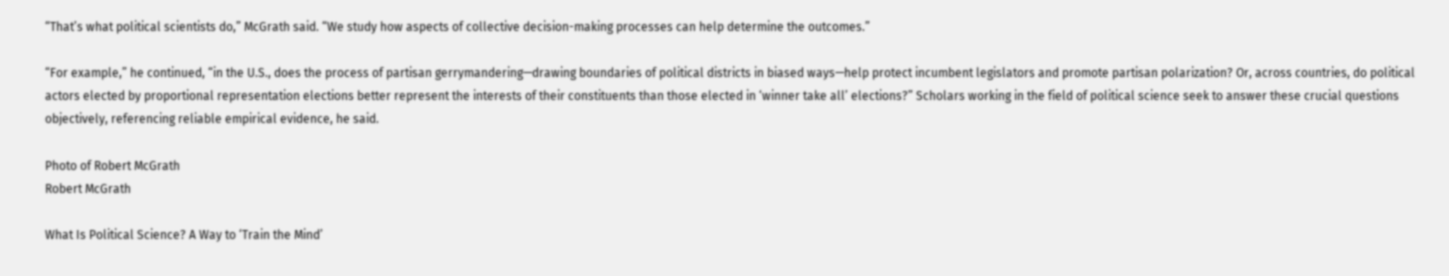“That’s what political scientists do,” McGrath said. “We study how aspects of collective decision-making processes can help determine the outcomes.”

“For example,” he continued, “in the U.S., does the process of partisan gerrymandering—drawing boundaries of political districts in biased ways—help protect incumbent legislators and promote partisan polarization? Or, across countries, do political actors elected by proportional representation elections better represent the interests of their constituents than those elected in ‘winner take all’ elections?” Scholars working in the field of political science seek to answer these crucial questions objectively, referencing reliable empirical evidence, he said.

Photo of Robert McGrath
Robert McGrath

What Is Political Science? A Way to ‘Train the Mind’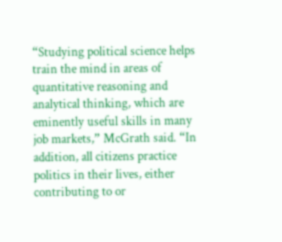“Studying political science helps train the mind in areas of quantitative reasoning and analytical thinking, which are eminently useful skills in many job markets,” McGrath said. “In addition, all citizens practice politics in their lives, either contributing to or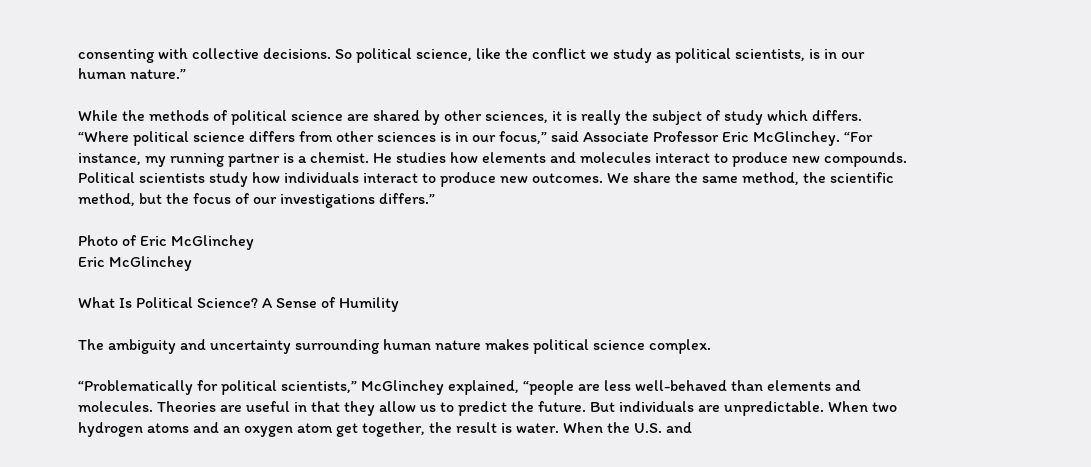consenting with collective decisions. So political science, like the conflict we study as political scientists, is in our human nature.”

While the methods of political science are shared by other sciences, it is really the subject of study which differs. “Where political science differs from other sciences is in our focus,” said Associate Professor Eric McGlinchey. “For instance, my running partner is a chemist. He studies how elements and molecules interact to produce new compounds. Political scientists study how individuals interact to produce new outcomes. We share the same method, the scientific method, but the focus of our investigations differs.”

Photo of Eric McGlinchey
Eric McGlinchey

What Is Political Science? A Sense of Humility

The ambiguity and uncertainty surrounding human nature makes political science complex.

“Problematically for political scientists,” McGlinchey explained, “people are less well-behaved than elements and molecules. Theories are useful in that they allow us to predict the future. But individuals are unpredictable. When two hydrogen atoms and an oxygen atom get together, the result is water. When the U.S. and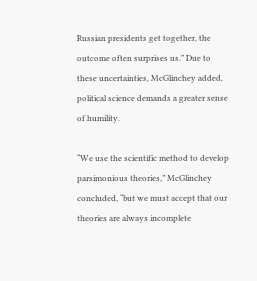Russian presidents get together, the outcome often surprises us.” Due to these uncertainties, McGlinchey added, political science demands a greater sense of humility.

“We use the scientific method to develop parsimonious theories,” McGlinchey concluded, “but we must accept that our theories are always incomplete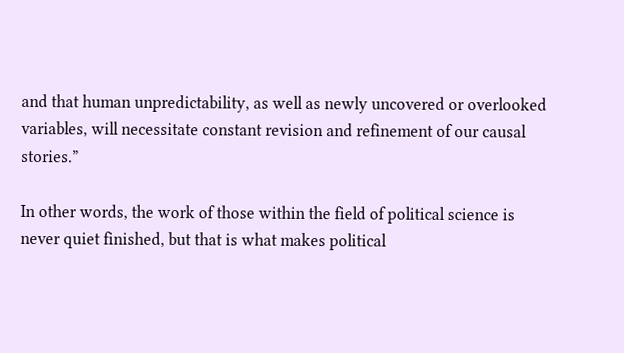and that human unpredictability, as well as newly uncovered or overlooked variables, will necessitate constant revision and refinement of our causal stories.”

In other words, the work of those within the field of political science is never quiet finished, but that is what makes political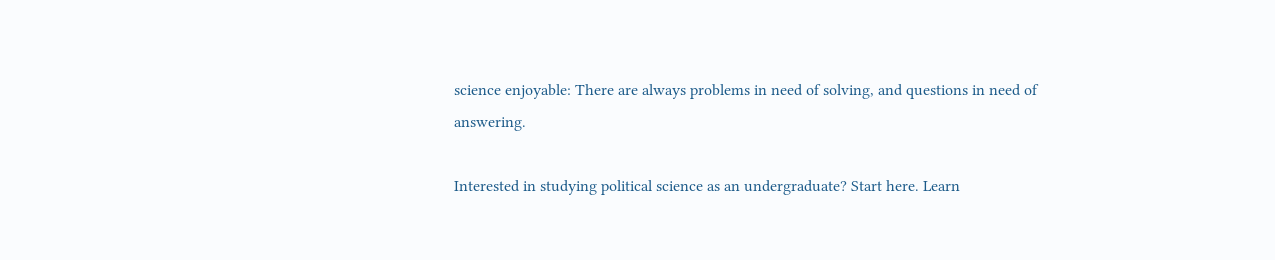science enjoyable: There are always problems in need of solving, and questions in need of answering.

Interested in studying political science as an undergraduate? Start here. Learn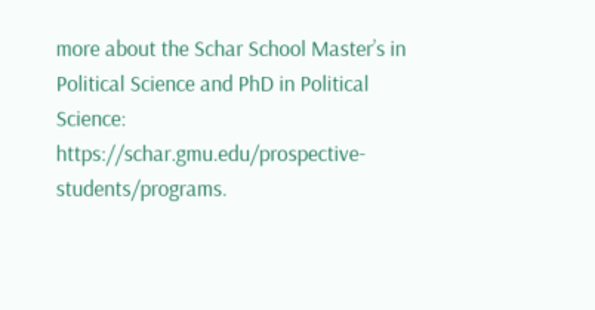more about the Schar School Master’s in Political Science and PhD in Political Science: https://schar.gmu.edu/prospective-students/programs.